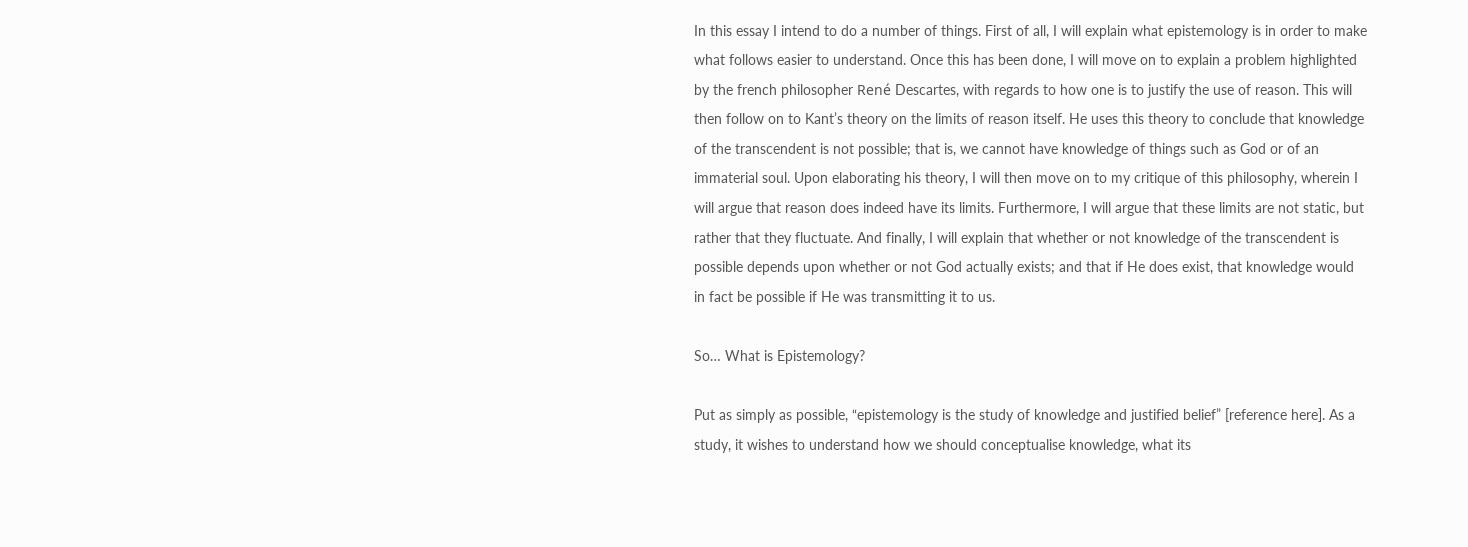In this essay I intend to do a number of things. First of all, I will explain what epistemology is in order to make what follows easier to understand. Once this has been done, I will move on to explain a problem highlighted by the french philosopher René Descartes, with regards to how one is to justify the use of reason. This will then follow on to Kant’s theory on the limits of reason itself. He uses this theory to conclude that knowledge of the transcendent is not possible; that is, we cannot have knowledge of things such as God or of an immaterial soul. Upon elaborating his theory, I will then move on to my critique of this philosophy, wherein I will argue that reason does indeed have its limits. Furthermore, I will argue that these limits are not static, but rather that they fluctuate. And finally, I will explain that whether or not knowledge of the transcendent is possible depends upon whether or not God actually exists; and that if He does exist, that knowledge would in fact be possible if He was transmitting it to us.

So… What is Epistemology?

Put as simply as possible, “epistemology is the study of knowledge and justified belief” [reference here]. As a study, it wishes to understand how we should conceptualise knowledge, what its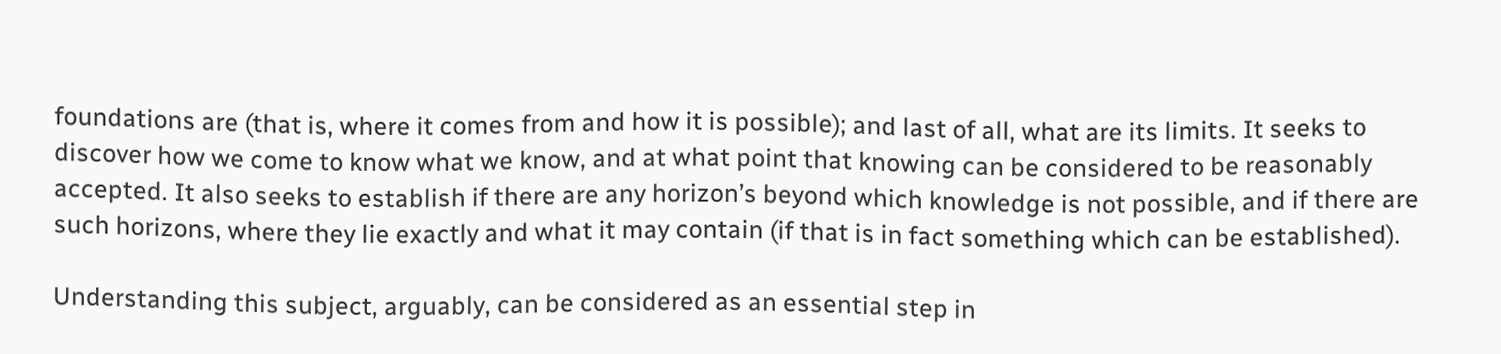foundations are (that is, where it comes from and how it is possible); and last of all, what are its limits. It seeks to discover how we come to know what we know, and at what point that knowing can be considered to be reasonably accepted. It also seeks to establish if there are any horizon’s beyond which knowledge is not possible, and if there are such horizons, where they lie exactly and what it may contain (if that is in fact something which can be established).

Understanding this subject, arguably, can be considered as an essential step in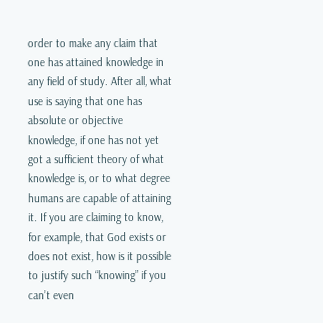order to make any claim that one has attained knowledge in any field of study. After all, what use is saying that one has absolute or objective knowledge, if one has not yet got a sufficient theory of what knowledge is, or to what degree humans are capable of attaining it. If you are claiming to know, for example, that God exists or does not exist, how is it possible to justify such “knowing” if you can’t even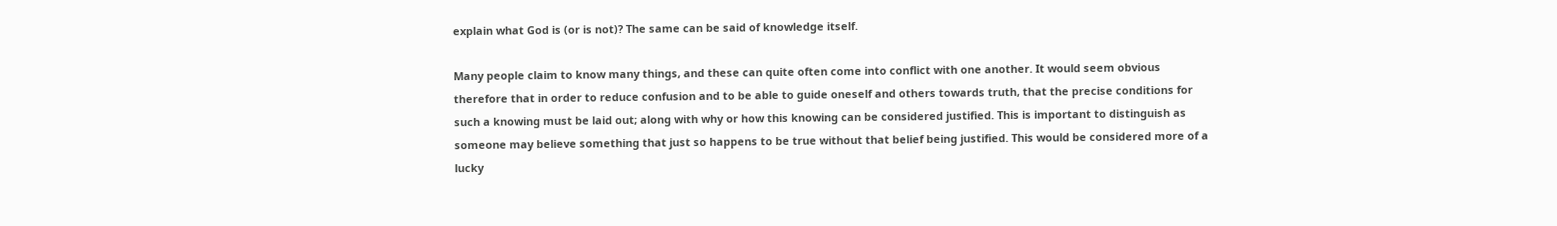explain what God is (or is not)? The same can be said of knowledge itself.

Many people claim to know many things, and these can quite often come into conflict with one another. It would seem obvious therefore that in order to reduce confusion and to be able to guide oneself and others towards truth, that the precise conditions for such a knowing must be laid out; along with why or how this knowing can be considered justified. This is important to distinguish as someone may believe something that just so happens to be true without that belief being justified. This would be considered more of a lucky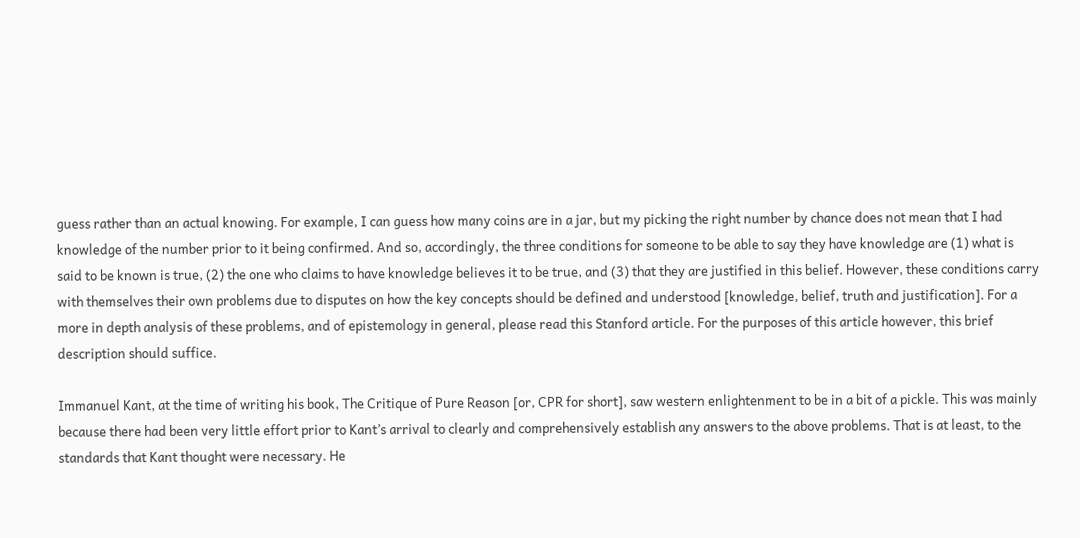guess rather than an actual knowing. For example, I can guess how many coins are in a jar, but my picking the right number by chance does not mean that I had knowledge of the number prior to it being confirmed. And so, accordingly, the three conditions for someone to be able to say they have knowledge are (1) what is said to be known is true, (2) the one who claims to have knowledge believes it to be true, and (3) that they are justified in this belief. However, these conditions carry with themselves their own problems due to disputes on how the key concepts should be defined and understood [knowledge, belief, truth and justification]. For a more in depth analysis of these problems, and of epistemology in general, please read this Stanford article. For the purposes of this article however, this brief description should suffice.

Immanuel Kant, at the time of writing his book, The Critique of Pure Reason [or, CPR for short], saw western enlightenment to be in a bit of a pickle. This was mainly because there had been very little effort prior to Kant’s arrival to clearly and comprehensively establish any answers to the above problems. That is at least, to the standards that Kant thought were necessary. He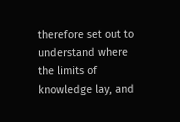therefore set out to understand where the limits of knowledge lay, and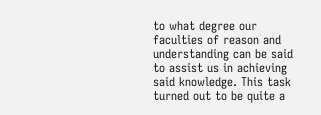to what degree our faculties of reason and understanding can be said to assist us in achieving said knowledge. This task turned out to be quite a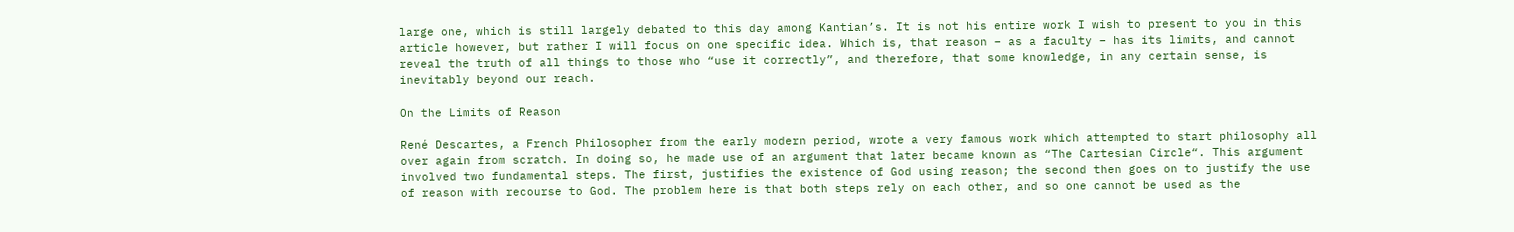large one, which is still largely debated to this day among Kantian’s. It is not his entire work I wish to present to you in this article however, but rather I will focus on one specific idea. Which is, that reason – as a faculty – has its limits, and cannot reveal the truth of all things to those who “use it correctly”, and therefore, that some knowledge, in any certain sense, is inevitably beyond our reach.

On the Limits of Reason

René Descartes, a French Philosopher from the early modern period, wrote a very famous work which attempted to start philosophy all over again from scratch. In doing so, he made use of an argument that later became known as “The Cartesian Circle“. This argument involved two fundamental steps. The first, justifies the existence of God using reason; the second then goes on to justify the use of reason with recourse to God. The problem here is that both steps rely on each other, and so one cannot be used as the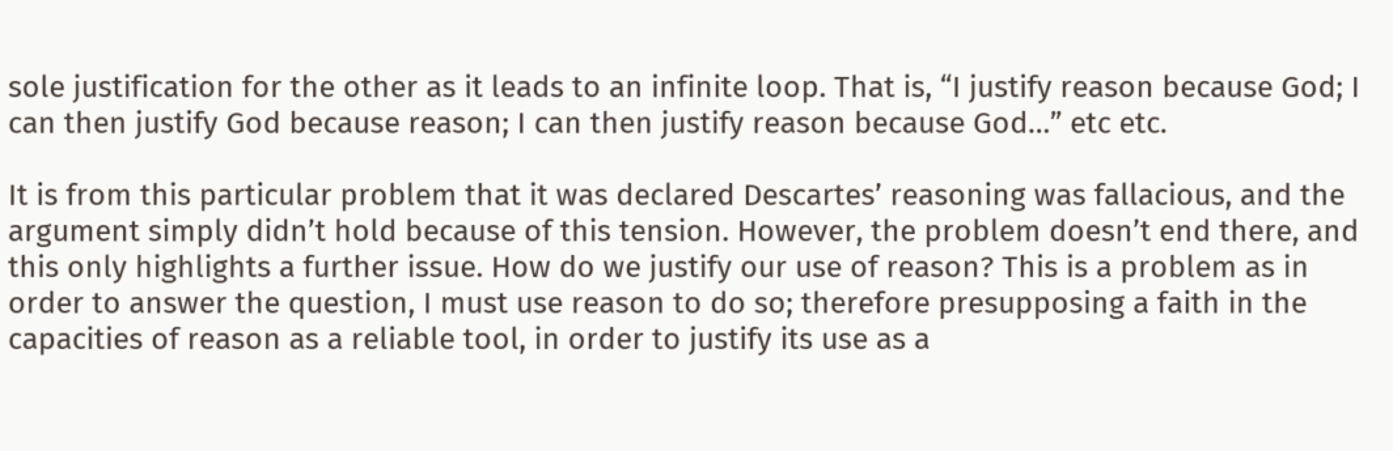sole justification for the other as it leads to an infinite loop. That is, “I justify reason because God; I can then justify God because reason; I can then justify reason because God…” etc etc.

It is from this particular problem that it was declared Descartes’ reasoning was fallacious, and the argument simply didn’t hold because of this tension. However, the problem doesn’t end there, and this only highlights a further issue. How do we justify our use of reason? This is a problem as in order to answer the question, I must use reason to do so; therefore presupposing a faith in the capacities of reason as a reliable tool, in order to justify its use as a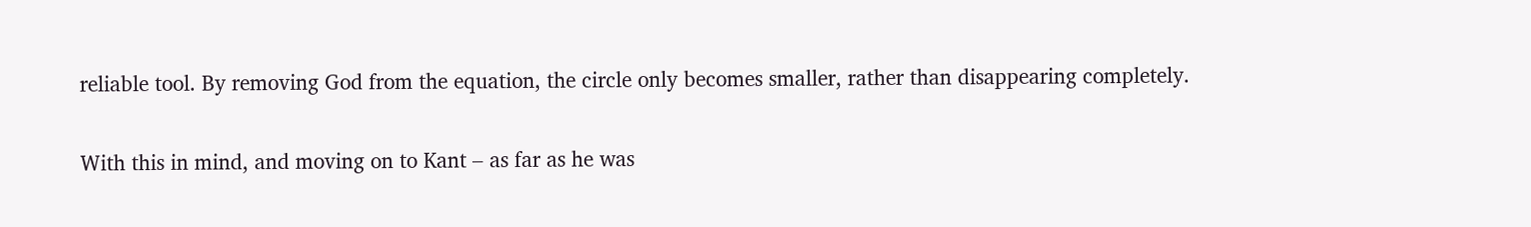reliable tool. By removing God from the equation, the circle only becomes smaller, rather than disappearing completely.

With this in mind, and moving on to Kant – as far as he was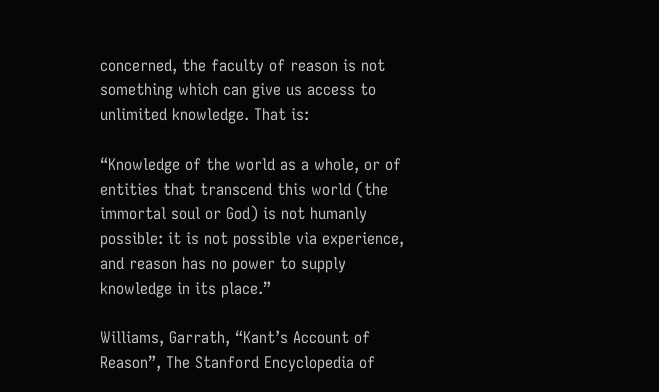concerned, the faculty of reason is not something which can give us access to unlimited knowledge. That is:

“Knowledge of the world as a whole, or of entities that transcend this world (the immortal soul or God) is not humanly possible: it is not possible via experience, and reason has no power to supply knowledge in its place.”

Williams, Garrath, “Kant’s Account of Reason”, The Stanford Encyclopedia of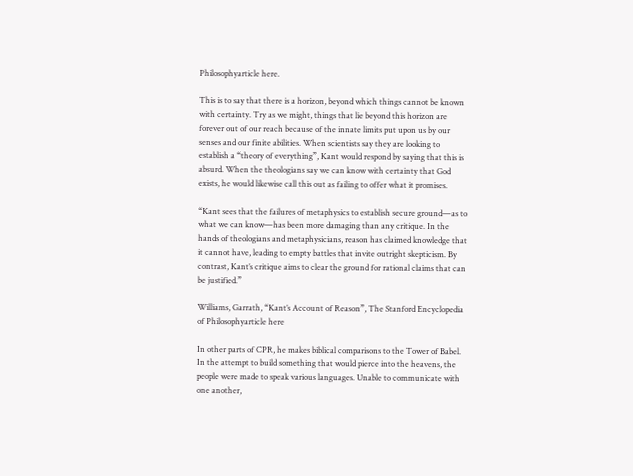Philosophyarticle here.

This is to say that there is a horizon, beyond which things cannot be known with certainty. Try as we might, things that lie beyond this horizon are forever out of our reach because of the innate limits put upon us by our senses and our finite abilities. When scientists say they are looking to establish a “theory of everything”, Kant would respond by saying that this is absurd. When the theologians say we can know with certainty that God exists, he would likewise call this out as failing to offer what it promises.

“Kant sees that the failures of metaphysics to establish secure ground—as to what we can know—has been more damaging than any critique. In the hands of theologians and metaphysicians, reason has claimed knowledge that it cannot have, leading to empty battles that invite outright skepticism. By contrast, Kant’s critique aims to clear the ground for rational claims that can be justified.”

Williams, Garrath, “Kant’s Account of Reason”, The Stanford Encyclopedia of Philosophyarticle here

In other parts of CPR, he makes biblical comparisons to the Tower of Babel. In the attempt to build something that would pierce into the heavens, the people were made to speak various languages. Unable to communicate with one another,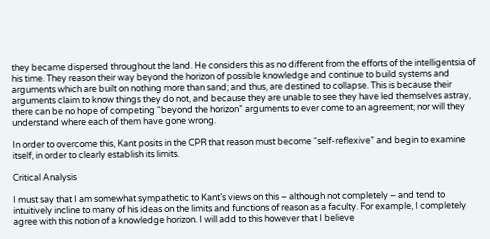they became dispersed throughout the land. He considers this as no different from the efforts of the intelligentsia of his time. They reason their way beyond the horizon of possible knowledge and continue to build systems and arguments which are built on nothing more than sand; and thus, are destined to collapse. This is because their arguments claim to know things they do not, and because they are unable to see they have led themselves astray, there can be no hope of competing “beyond the horizon” arguments to ever come to an agreement; nor will they understand where each of them have gone wrong.

In order to overcome this, Kant posits in the CPR that reason must become “self-reflexive” and begin to examine itself, in order to clearly establish its limits.

Critical Analysis

I must say that I am somewhat sympathetic to Kant’s views on this – although not completely – and tend to intuitively incline to many of his ideas on the limits and functions of reason as a faculty. For example, I completely agree with this notion of a knowledge horizon. I will add to this however that I believe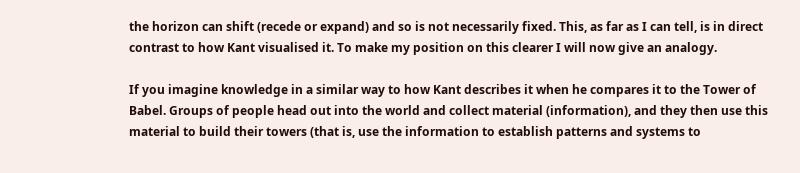the horizon can shift (recede or expand) and so is not necessarily fixed. This, as far as I can tell, is in direct contrast to how Kant visualised it. To make my position on this clearer I will now give an analogy.

If you imagine knowledge in a similar way to how Kant describes it when he compares it to the Tower of Babel. Groups of people head out into the world and collect material (information), and they then use this material to build their towers (that is, use the information to establish patterns and systems to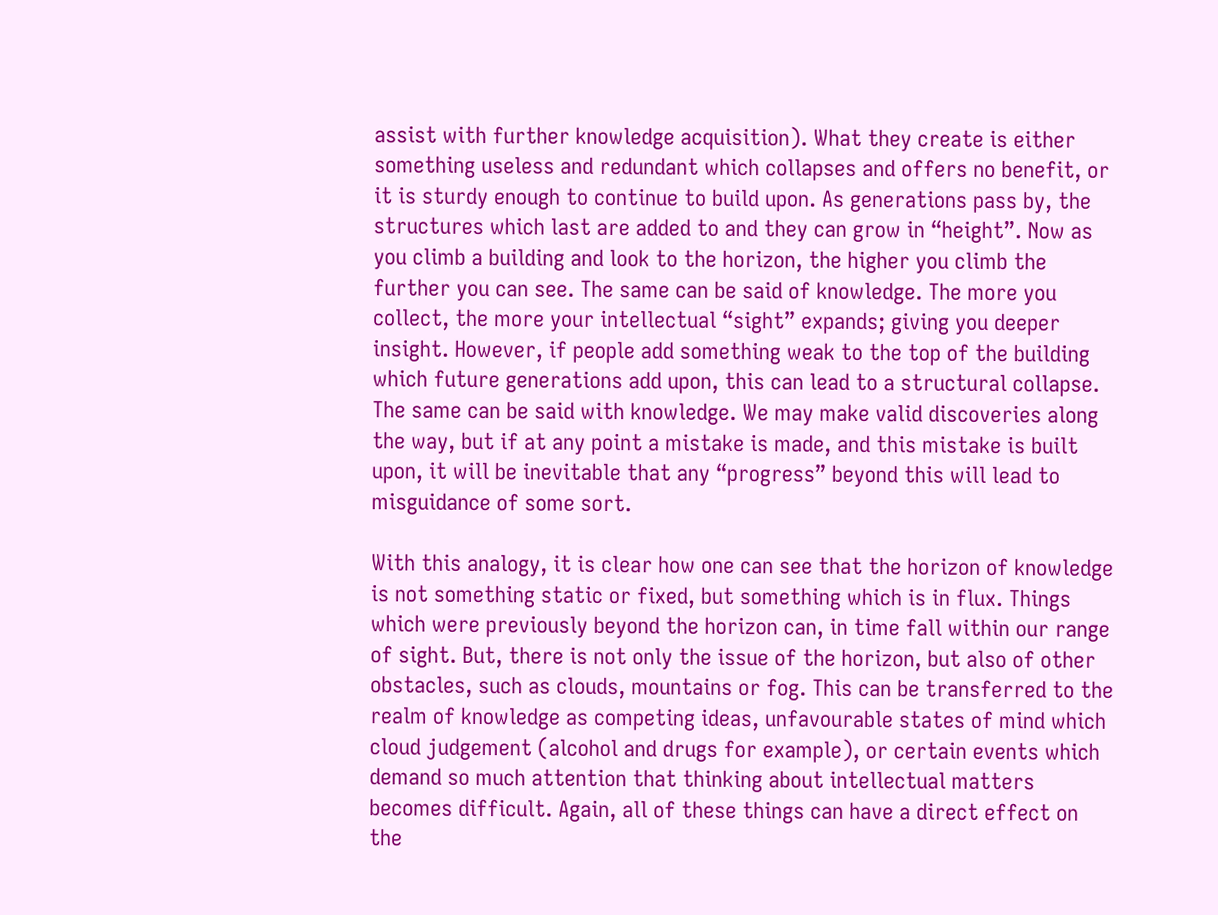assist with further knowledge acquisition). What they create is either something useless and redundant which collapses and offers no benefit, or it is sturdy enough to continue to build upon. As generations pass by, the structures which last are added to and they can grow in “height”. Now as you climb a building and look to the horizon, the higher you climb the further you can see. The same can be said of knowledge. The more you collect, the more your intellectual “sight” expands; giving you deeper insight. However, if people add something weak to the top of the building which future generations add upon, this can lead to a structural collapse. The same can be said with knowledge. We may make valid discoveries along the way, but if at any point a mistake is made, and this mistake is built upon, it will be inevitable that any “progress” beyond this will lead to misguidance of some sort.

With this analogy, it is clear how one can see that the horizon of knowledge is not something static or fixed, but something which is in flux. Things which were previously beyond the horizon can, in time fall within our range of sight. But, there is not only the issue of the horizon, but also of other obstacles, such as clouds, mountains or fog. This can be transferred to the realm of knowledge as competing ideas, unfavourable states of mind which cloud judgement (alcohol and drugs for example), or certain events which demand so much attention that thinking about intellectual matters becomes difficult. Again, all of these things can have a direct effect on the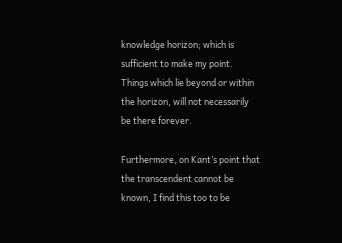knowledge horizon; which is sufficient to make my point. Things which lie beyond or within the horizon, will not necessarily be there forever.

Furthermore, on Kant’s point that the transcendent cannot be known, I find this too to be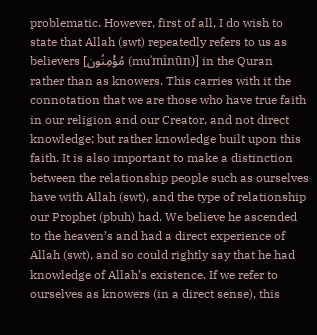problematic. However, first of all, I do wish to state that Allah (swt) repeatedly refers to us as believers [مُؤْمِنُون (muʾminūn)] in the Quran rather than as knowers. This carries with it the connotation that we are those who have true faith in our religion and our Creator, and not direct knowledge; but rather knowledge built upon this faith. It is also important to make a distinction between the relationship people such as ourselves have with Allah (swt), and the type of relationship our Prophet (pbuh) had. We believe he ascended to the heaven’s and had a direct experience of Allah (swt), and so could rightly say that he had knowledge of Allah’s existence. If we refer to ourselves as knowers (in a direct sense), this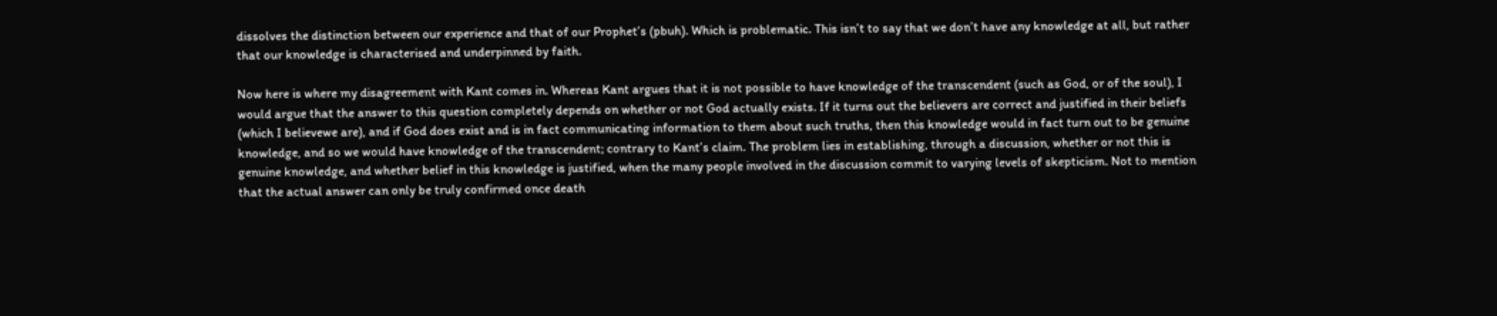dissolves the distinction between our experience and that of our Prophet’s (pbuh). Which is problematic. This isn’t to say that we don’t have any knowledge at all, but rather that our knowledge is characterised and underpinned by faith.

Now here is where my disagreement with Kant comes in. Whereas Kant argues that it is not possible to have knowledge of the transcendent (such as God, or of the soul), I would argue that the answer to this question completely depends on whether or not God actually exists. If it turns out the believers are correct and justified in their beliefs (which I believewe are), and if God does exist and is in fact communicating information to them about such truths, then this knowledge would in fact turn out to be genuine knowledge, and so we would have knowledge of the transcendent; contrary to Kant’s claim. The problem lies in establishing, through a discussion, whether or not this is genuine knowledge, and whether belief in this knowledge is justified, when the many people involved in the discussion commit to varying levels of skepticism. Not to mention that the actual answer can only be truly confirmed once death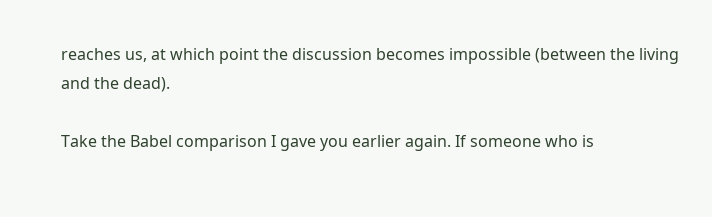reaches us, at which point the discussion becomes impossible (between the living and the dead).

Take the Babel comparison I gave you earlier again. If someone who is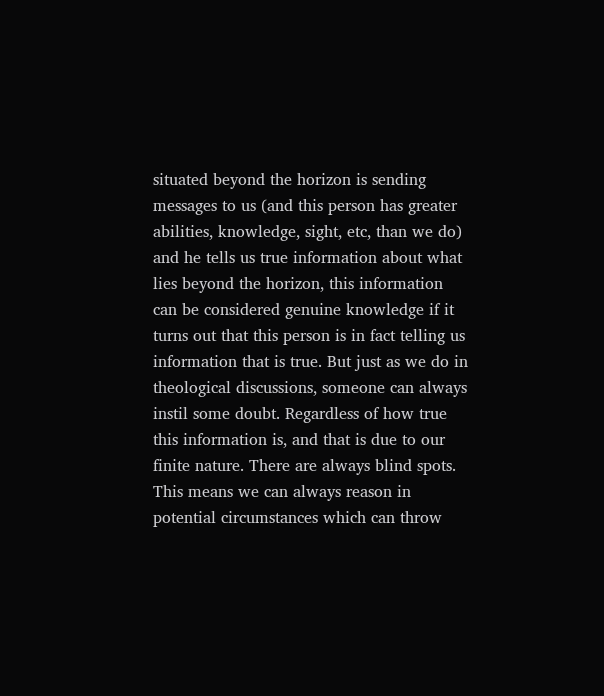situated beyond the horizon is sending messages to us (and this person has greater abilities, knowledge, sight, etc, than we do) and he tells us true information about what lies beyond the horizon, this information can be considered genuine knowledge if it turns out that this person is in fact telling us information that is true. But just as we do in theological discussions, someone can always instil some doubt. Regardless of how true this information is, and that is due to our finite nature. There are always blind spots. This means we can always reason in potential circumstances which can throw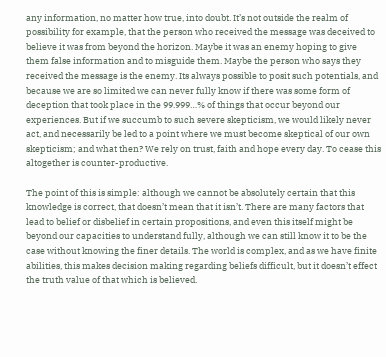any information, no matter how true, into doubt. It’s not outside the realm of possibility for example, that the person who received the message was deceived to believe it was from beyond the horizon. Maybe it was an enemy hoping to give them false information and to misguide them. Maybe the person who says they received the message is the enemy. Its always possible to posit such potentials, and because we are so limited we can never fully know if there was some form of deception that took place in the 99.999…% of things that occur beyond our experiences. But if we succumb to such severe skepticism, we would likely never act, and necessarily be led to a point where we must become skeptical of our own skepticism; and what then? We rely on trust, faith and hope every day. To cease this altogether is counter-productive.

The point of this is simple: although we cannot be absolutely certain that this knowledge is correct, that doesn’t mean that it isn’t. There are many factors that lead to belief or disbelief in certain propositions, and even this itself might be beyond our capacities to understand fully, although we can still know it to be the case without knowing the finer details. The world is complex, and as we have finite abilities, this makes decision making regarding beliefs difficult, but it doesn’t effect the truth value of that which is believed.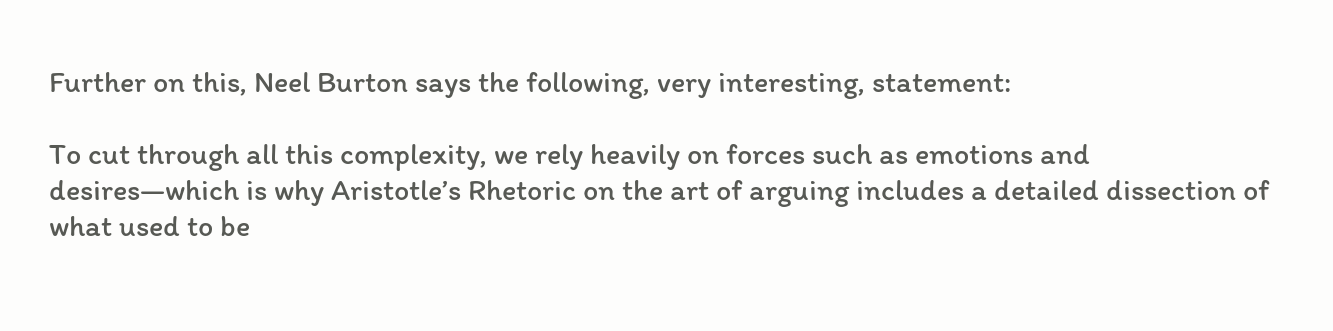Further on this, Neel Burton says the following, very interesting, statement:

To cut through all this complexity, we rely heavily on forces such as emotions and desires—which is why Aristotle’s Rhetoric on the art of arguing includes a detailed dissection of what used to be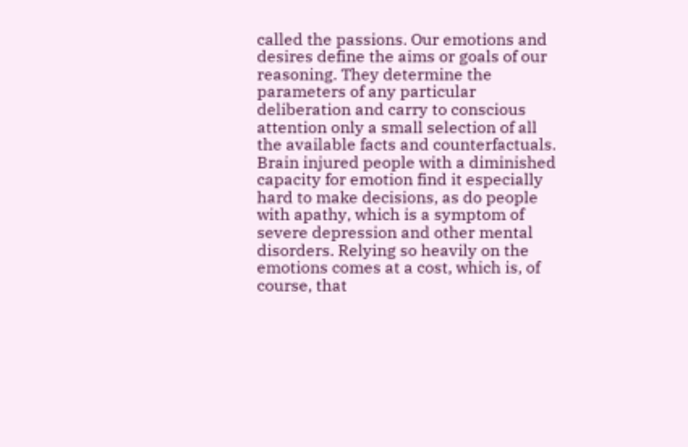called the passions. Our emotions and desires define the aims or goals of our reasoning. They determine the parameters of any particular deliberation and carry to conscious attention only a small selection of all the available facts and counterfactuals. Brain injured people with a diminished capacity for emotion find it especially hard to make decisions, as do people with apathy, which is a symptom of severe depression and other mental disorders. Relying so heavily on the emotions comes at a cost, which is, of course, that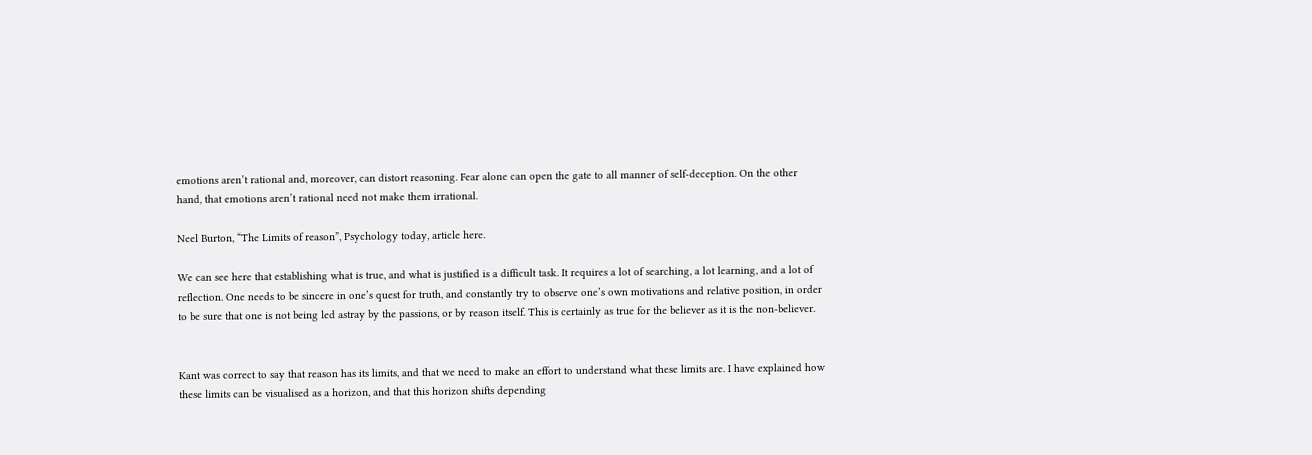emotions aren’t rational and, moreover, can distort reasoning. Fear alone can open the gate to all manner of self-deception. On the other hand, that emotions aren’t rational need not make them irrational.

Neel Burton, “The Limits of reason”, Psychology today, article here.

We can see here that establishing what is true, and what is justified is a difficult task. It requires a lot of searching, a lot learning, and a lot of reflection. One needs to be sincere in one’s quest for truth, and constantly try to observe one’s own motivations and relative position, in order to be sure that one is not being led astray by the passions, or by reason itself. This is certainly as true for the believer as it is the non-believer.


Kant was correct to say that reason has its limits, and that we need to make an effort to understand what these limits are. I have explained how these limits can be visualised as a horizon, and that this horizon shifts depending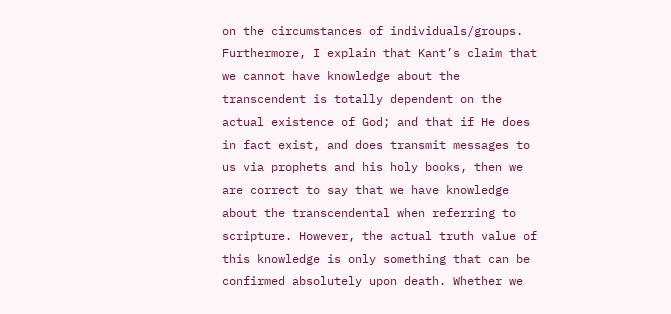on the circumstances of individuals/groups. Furthermore, I explain that Kant’s claim that we cannot have knowledge about the transcendent is totally dependent on the actual existence of God; and that if He does in fact exist, and does transmit messages to us via prophets and his holy books, then we are correct to say that we have knowledge about the transcendental when referring to scripture. However, the actual truth value of this knowledge is only something that can be confirmed absolutely upon death. Whether we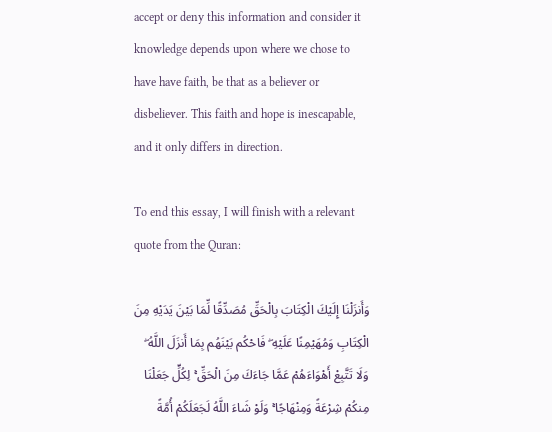accept or deny this information and consider it knowledge depends upon where we chose to have have faith, be that as a believer or disbeliever. This faith and hope is inescapable, and it only differs in direction.

To end this essay, I will finish with a relevant quote from the Quran:

وَأَنزَلْنَا إِلَيْكَ الْكِتَابَ بِالْحَقِّ مُصَدِّقًا لِّمَا بَيْنَ يَدَيْهِ مِنَ الْكِتَابِ وَمُهَيْمِنًا عَلَيْهِ ۖ فَاحْكُم بَيْنَهُم بِمَا أَنزَلَ اللَّهُ ۖ وَلَا تَتَّبِعْ أَهْوَاءَهُمْ عَمَّا جَاءَكَ مِنَ الْحَقِّ ۚ لِكُلٍّ جَعَلْنَا مِنكُمْ شِرْعَةً وَمِنْهَاجًا ۚ وَلَوْ شَاءَ اللَّهُ لَجَعَلَكُمْ أُمَّةً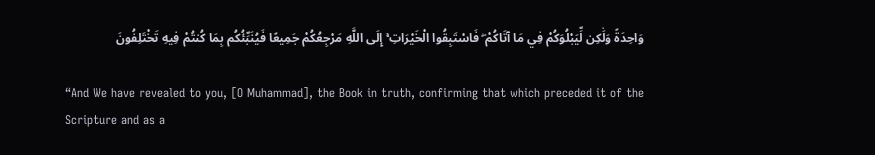وَاحِدَةً وَلَٰكِن لِّيَبْلُوَكُمْ فِي مَا آتَاكُمْ ۖ فَاسْتَبِقُوا الْخَيْرَاتِ ۚ إِلَى اللَّهِ مَرْجِعُكُمْ جَمِيعًا فَيُنَبِّئُكُم بِمَا كُنتُمْ فِيهِ تَخْتَلِفُونَ

“And We have revealed to you, [O Muhammad], the Book in truth, confirming that which preceded it of the Scripture and as a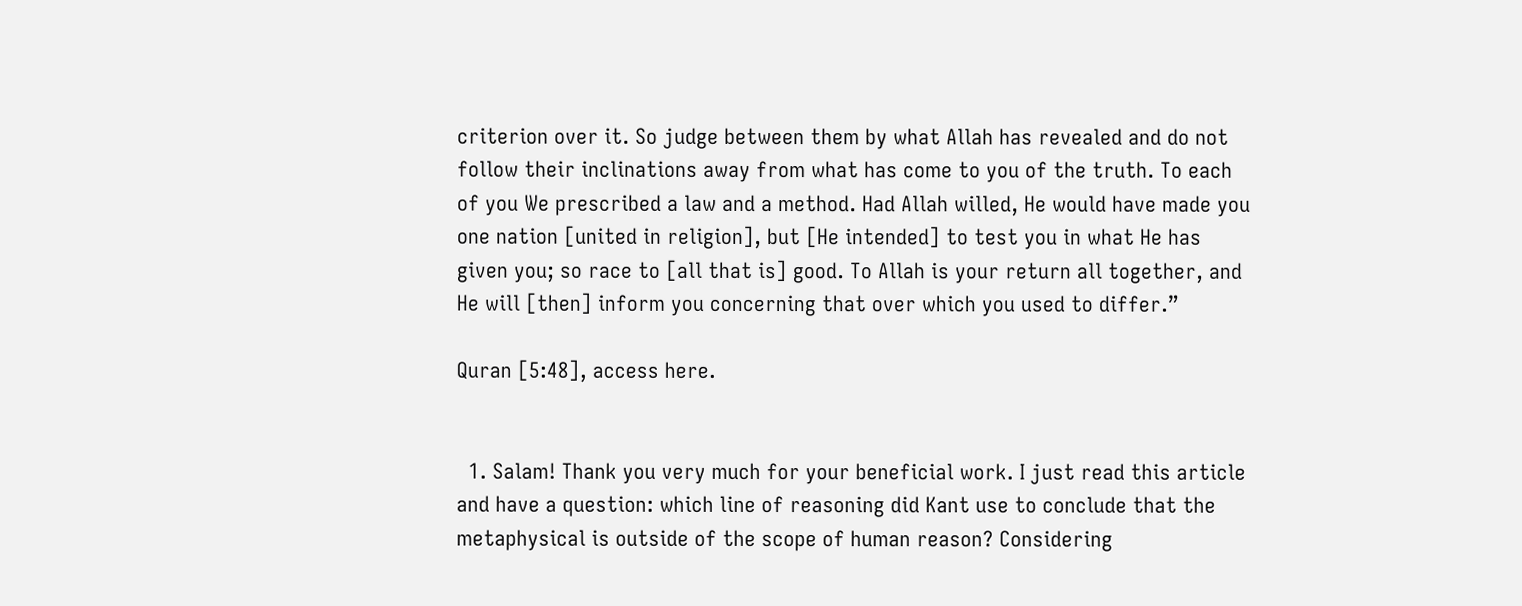criterion over it. So judge between them by what Allah has revealed and do not follow their inclinations away from what has come to you of the truth. To each of you We prescribed a law and a method. Had Allah willed, He would have made you one nation [united in religion], but [He intended] to test you in what He has given you; so race to [all that is] good. To Allah is your return all together, and He will [then] inform you concerning that over which you used to differ.”

Quran [5:48], access here.


  1. Salam! Thank you very much for your beneficial work. I just read this article and have a question: which line of reasoning did Kant use to conclude that the metaphysical is outside of the scope of human reason? Considering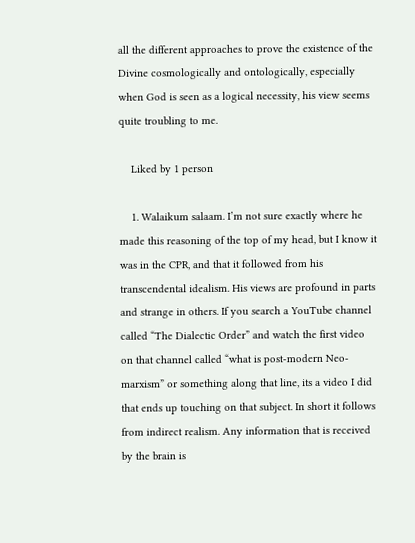all the different approaches to prove the existence of the Divine cosmologically and ontologically, especially when God is seen as a logical necessity, his view seems quite troubling to me.

    Liked by 1 person

    1. Walaikum salaam. I’m not sure exactly where he made this reasoning of the top of my head, but I know it was in the CPR, and that it followed from his transcendental idealism. His views are profound in parts and strange in others. If you search a YouTube channel called “The Dialectic Order” and watch the first video on that channel called “what is post-modern Neo-marxism” or something along that line, its a video I did that ends up touching on that subject. In short it follows from indirect realism. Any information that is received by the brain is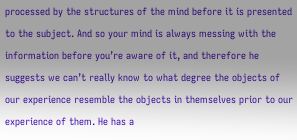processed by the structures of the mind before it is presented to the subject. And so your mind is always messing with the information before you’re aware of it, and therefore he suggests we can’t really know to what degree the objects of our experience resemble the objects in themselves prior to our experience of them. He has a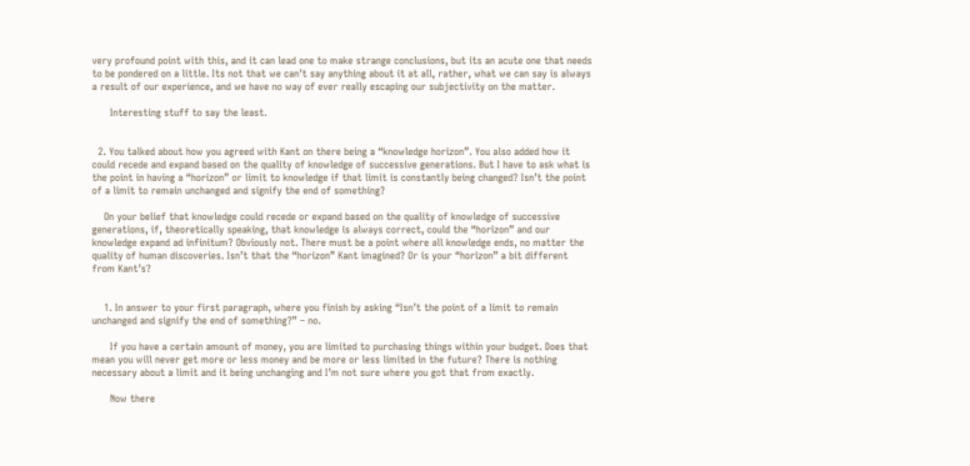very profound point with this, and it can lead one to make strange conclusions, but its an acute one that needs to be pondered on a little. Its not that we can’t say anything about it at all, rather, what we can say is always a result of our experience, and we have no way of ever really escaping our subjectivity on the matter.

      Interesting stuff to say the least.


  2. You talked about how you agreed with Kant on there being a “knowledge horizon”. You also added how it could recede and expand based on the quality of knowledge of successive generations. But I have to ask what is the point in having a “horizon” or limit to knowledge if that limit is constantly being changed? Isn’t the point of a limit to remain unchanged and signify the end of something?

    On your belief that knowledge could recede or expand based on the quality of knowledge of successive generations, if, theoretically speaking, that knowledge is always correct, could the “horizon” and our knowledge expand ad infinitum? Obviously not. There must be a point where all knowledge ends, no matter the quality of human discoveries. Isn’t that the “horizon” Kant imagined? Or is your “horizon” a bit different from Kant’s?


    1. In answer to your first paragraph, where you finish by asking “Isn’t the point of a limit to remain unchanged and signify the end of something?” – no.

      If you have a certain amount of money, you are limited to purchasing things within your budget. Does that mean you will never get more or less money and be more or less limited in the future? There is nothing necessary about a limit and it being unchanging and I’m not sure where you got that from exactly.

      Now there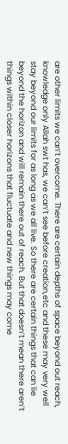are other limits we can’t overcome. There are certain depths of space beyond out reach, knowledge only Allah swt has, we can’t see before creation,etc and these may very well stay beyond our limits for as long as we all live. So there are certain things that can lie beyond the horizon and will remain there out of reach. But that doesn’t mean there aren’t things within closer horizons that fluctuate and new things may come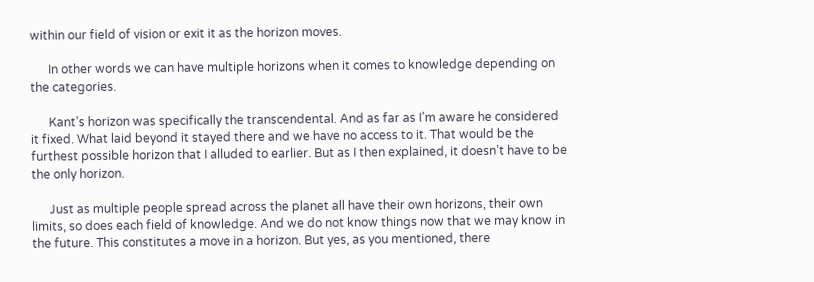within our field of vision or exit it as the horizon moves.

      In other words we can have multiple horizons when it comes to knowledge depending on the categories.

      Kant’s horizon was specifically the transcendental. And as far as I’m aware he considered it fixed. What laid beyond it stayed there and we have no access to it. That would be the furthest possible horizon that I alluded to earlier. But as I then explained, it doesn’t have to be the only horizon.

      Just as multiple people spread across the planet all have their own horizons, their own limits, so does each field of knowledge. And we do not know things now that we may know in the future. This constitutes a move in a horizon. But yes, as you mentioned, there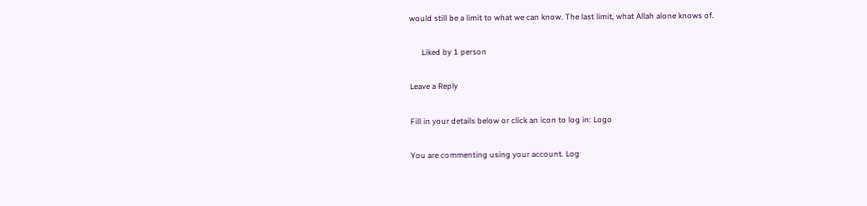would still be a limit to what we can know. The last limit, what Allah alone knows of.

      Liked by 1 person

Leave a Reply

Fill in your details below or click an icon to log in: Logo

You are commenting using your account. Log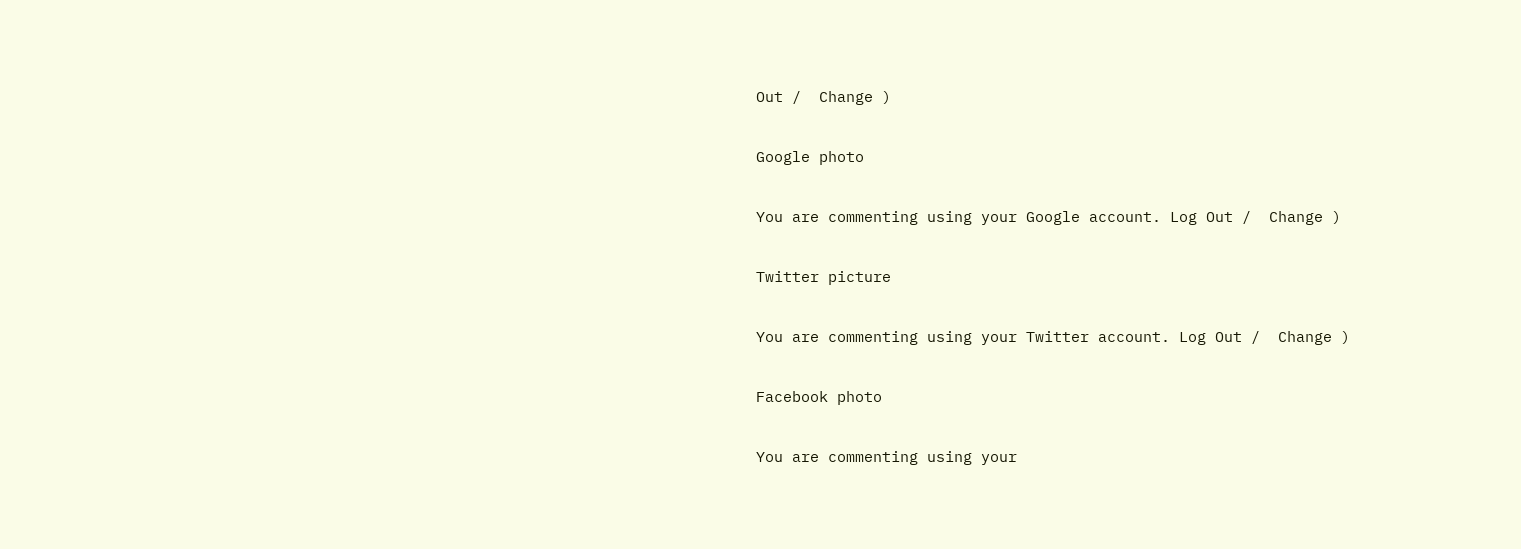Out /  Change )

Google photo

You are commenting using your Google account. Log Out /  Change )

Twitter picture

You are commenting using your Twitter account. Log Out /  Change )

Facebook photo

You are commenting using your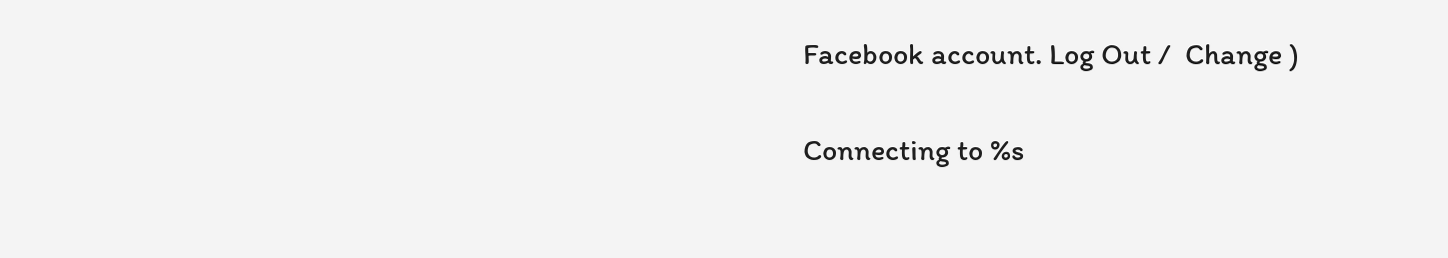Facebook account. Log Out /  Change )

Connecting to %s